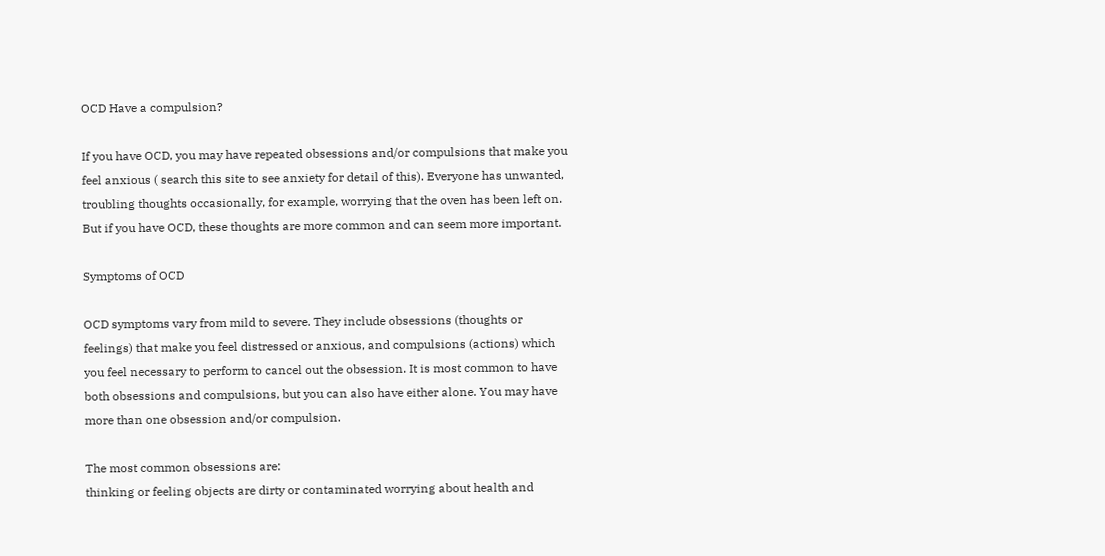OCD Have a compulsion?

If you have OCD, you may have repeated obsessions and/or compulsions that make you feel anxious ( search this site to see anxiety for detail of this). Everyone has unwanted, troubling thoughts occasionally, for example, worrying that the oven has been left on. But if you have OCD, these thoughts are more common and can seem more important.

Symptoms of OCD

OCD symptoms vary from mild to severe. They include obsessions (thoughts or feelings) that make you feel distressed or anxious, and compulsions (actions) which you feel necessary to perform to cancel out the obsession. It is most common to have both obsessions and compulsions, but you can also have either alone. You may have more than one obsession and/or compulsion.

The most common obsessions are:
thinking or feeling objects are dirty or contaminated worrying about health and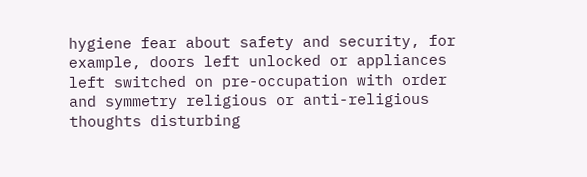hygiene fear about safety and security, for example, doors left unlocked or appliances left switched on pre-occupation with order and symmetry religious or anti-religious thoughts disturbing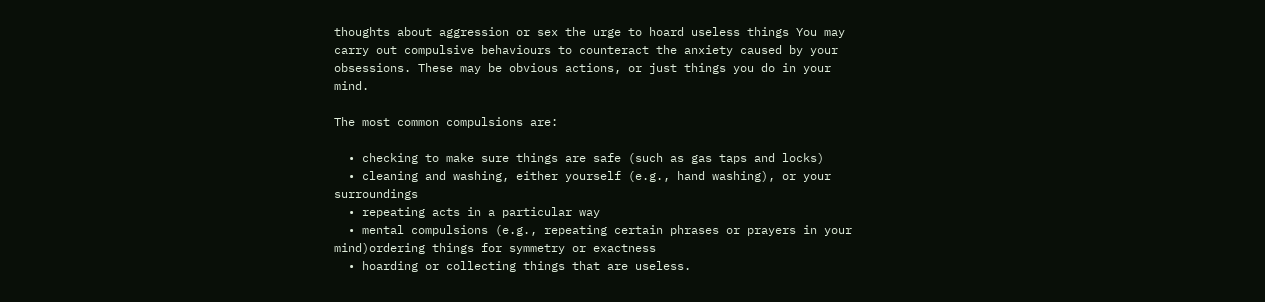thoughts about aggression or sex the urge to hoard useless things You may carry out compulsive behaviours to counteract the anxiety caused by your obsessions. These may be obvious actions, or just things you do in your mind.

The most common compulsions are:

  • checking to make sure things are safe (such as gas taps and locks)
  • cleaning and washing, either yourself (e.g., hand washing), or your surroundings
  • repeating acts in a particular way
  • mental compulsions (e.g., repeating certain phrases or prayers in your mind)ordering things for symmetry or exactness
  • hoarding or collecting things that are useless.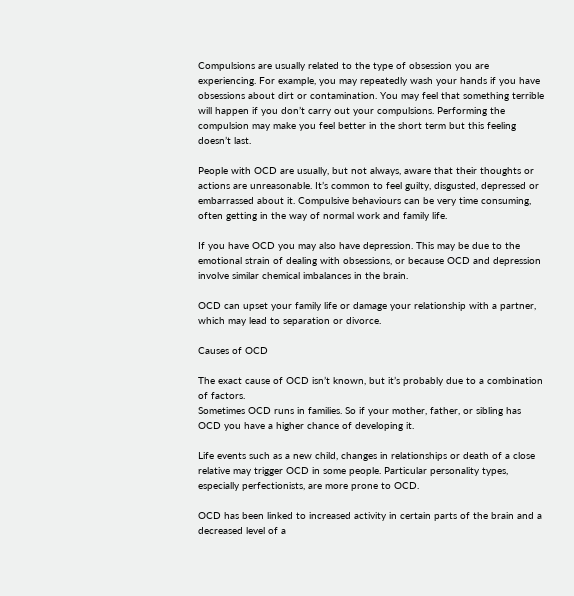Compulsions are usually related to the type of obsession you are experiencing. For example, you may repeatedly wash your hands if you have obsessions about dirt or contamination. You may feel that something terrible will happen if you don’t carry out your compulsions. Performing the compulsion may make you feel better in the short term but this feeling doesn’t last.

People with OCD are usually, but not always, aware that their thoughts or actions are unreasonable. It’s common to feel guilty, disgusted, depressed or embarrassed about it. Compulsive behaviours can be very time consuming, often getting in the way of normal work and family life.

If you have OCD you may also have depression. This may be due to the emotional strain of dealing with obsessions, or because OCD and depression involve similar chemical imbalances in the brain.

OCD can upset your family life or damage your relationship with a partner, which may lead to separation or divorce.

Causes of OCD

The exact cause of OCD isn’t known, but it’s probably due to a combination of factors.
Sometimes OCD runs in families. So if your mother, father, or sibling has OCD you have a higher chance of developing it.

Life events such as a new child, changes in relationships or death of a close relative may trigger OCD in some people. Particular personality types, especially perfectionists, are more prone to OCD.

OCD has been linked to increased activity in certain parts of the brain and a decreased level of a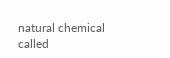natural chemical called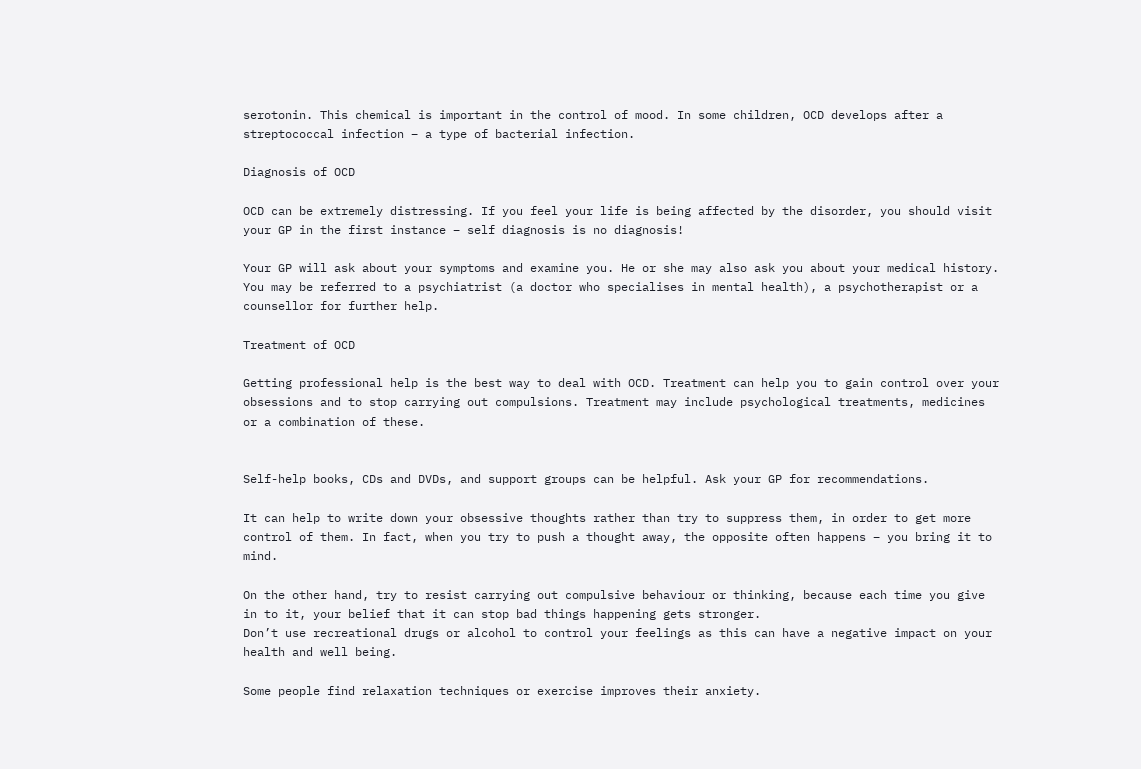serotonin. This chemical is important in the control of mood. In some children, OCD develops after a streptococcal infection – a type of bacterial infection.

Diagnosis of OCD

OCD can be extremely distressing. If you feel your life is being affected by the disorder, you should visit your GP in the first instance – self diagnosis is no diagnosis!

Your GP will ask about your symptoms and examine you. He or she may also ask you about your medical history. You may be referred to a psychiatrist (a doctor who specialises in mental health), a psychotherapist or a counsellor for further help.

Treatment of OCD

Getting professional help is the best way to deal with OCD. Treatment can help you to gain control over your obsessions and to stop carrying out compulsions. Treatment may include psychological treatments, medicines or a combination of these.


Self-help books, CDs and DVDs, and support groups can be helpful. Ask your GP for recommendations.

It can help to write down your obsessive thoughts rather than try to suppress them, in order to get more control of them. In fact, when you try to push a thought away, the opposite often happens – you bring it to mind.

On the other hand, try to resist carrying out compulsive behaviour or thinking, because each time you give in to it, your belief that it can stop bad things happening gets stronger.
Don’t use recreational drugs or alcohol to control your feelings as this can have a negative impact on your health and well being.

Some people find relaxation techniques or exercise improves their anxiety.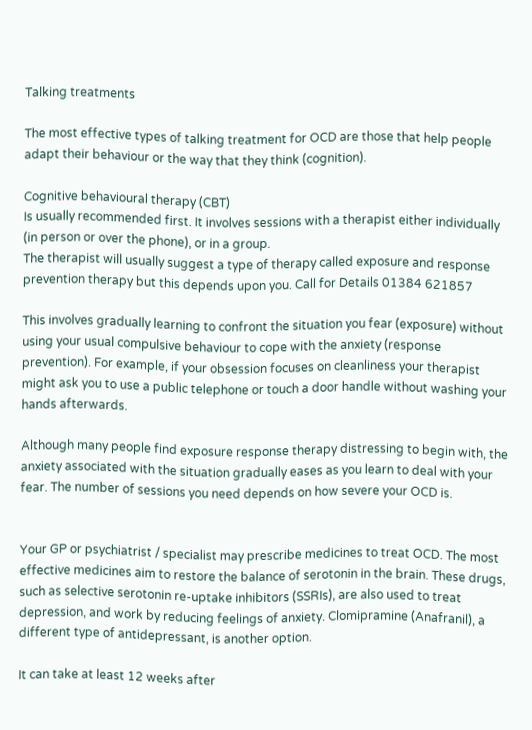Talking treatments

The most effective types of talking treatment for OCD are those that help people adapt their behaviour or the way that they think (cognition).

Cognitive behavioural therapy (CBT)
Is usually recommended first. It involves sessions with a therapist either individually (in person or over the phone), or in a group.
The therapist will usually suggest a type of therapy called exposure and response prevention therapy but this depends upon you. Call for Details 01384 621857

This involves gradually learning to confront the situation you fear (exposure) without using your usual compulsive behaviour to cope with the anxiety (response prevention). For example, if your obsession focuses on cleanliness your therapist might ask you to use a public telephone or touch a door handle without washing your hands afterwards.

Although many people find exposure response therapy distressing to begin with, the anxiety associated with the situation gradually eases as you learn to deal with your fear. The number of sessions you need depends on how severe your OCD is.


Your GP or psychiatrist / specialist may prescribe medicines to treat OCD. The most effective medicines aim to restore the balance of serotonin in the brain. These drugs, such as selective serotonin re-uptake inhibitors (SSRIs), are also used to treat depression, and work by reducing feelings of anxiety. Clomipramine (Anafranil), a different type of antidepressant, is another option.

It can take at least 12 weeks after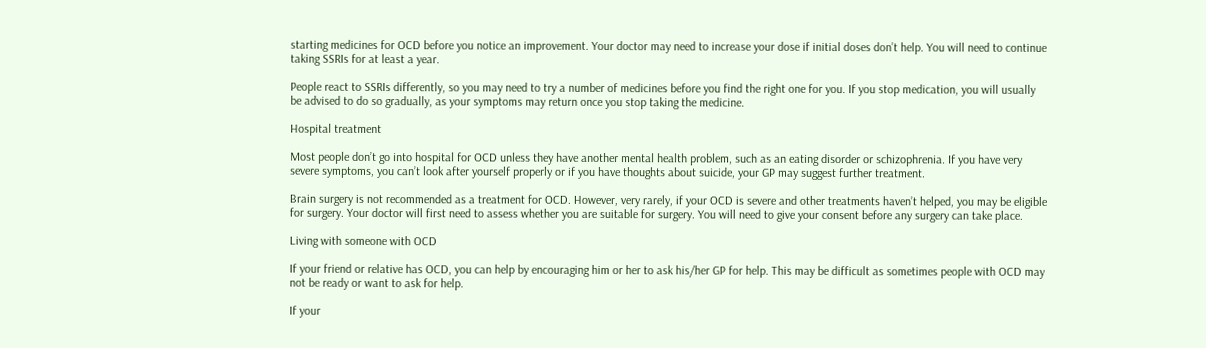starting medicines for OCD before you notice an improvement. Your doctor may need to increase your dose if initial doses don’t help. You will need to continue taking SSRIs for at least a year.

People react to SSRIs differently, so you may need to try a number of medicines before you find the right one for you. If you stop medication, you will usually be advised to do so gradually, as your symptoms may return once you stop taking the medicine.

Hospital treatment

Most people don’t go into hospital for OCD unless they have another mental health problem, such as an eating disorder or schizophrenia. If you have very severe symptoms, you can’t look after yourself properly or if you have thoughts about suicide, your GP may suggest further treatment.

Brain surgery is not recommended as a treatment for OCD. However, very rarely, if your OCD is severe and other treatments haven’t helped, you may be eligible for surgery. Your doctor will first need to assess whether you are suitable for surgery. You will need to give your consent before any surgery can take place.

Living with someone with OCD

If your friend or relative has OCD, you can help by encouraging him or her to ask his/her GP for help. This may be difficult as sometimes people with OCD may not be ready or want to ask for help.

If your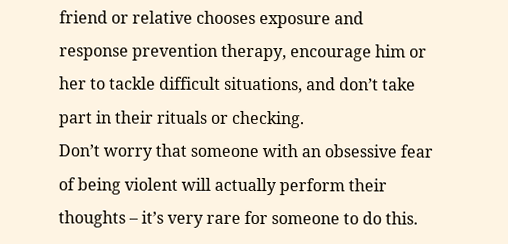friend or relative chooses exposure and response prevention therapy, encourage him or her to tackle difficult situations, and don’t take part in their rituals or checking.
Don’t worry that someone with an obsessive fear of being violent will actually perform their thoughts – it’s very rare for someone to do this.